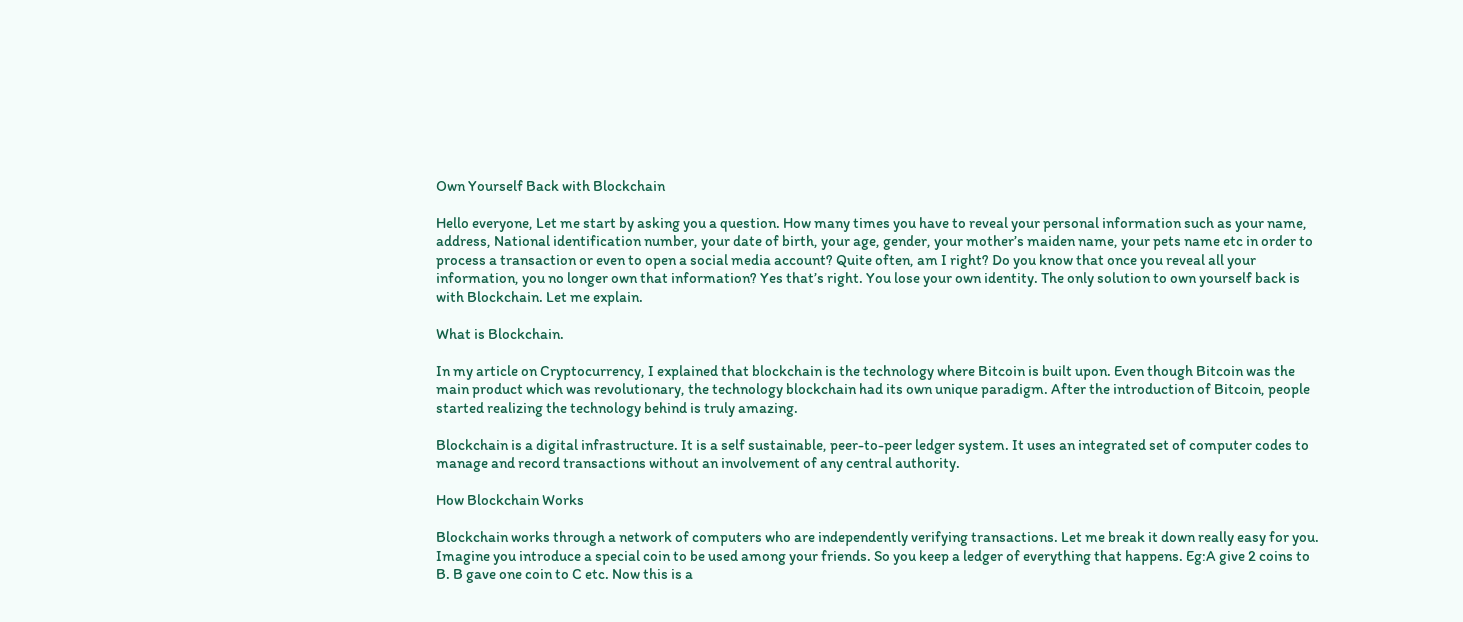Own Yourself Back with Blockchain

Hello everyone, Let me start by asking you a question. How many times you have to reveal your personal information such as your name, address, National identification number, your date of birth, your age, gender, your mother’s maiden name, your pets name etc in order to process a transaction or even to open a social media account? Quite often, am I right? Do you know that once you reveal all your information, you no longer own that information? Yes that’s right. You lose your own identity. The only solution to own yourself back is with Blockchain. Let me explain.

What is Blockchain.

In my article on Cryptocurrency, I explained that blockchain is the technology where Bitcoin is built upon. Even though Bitcoin was the main product which was revolutionary, the technology blockchain had its own unique paradigm. After the introduction of Bitcoin, people started realizing the technology behind is truly amazing.

Blockchain is a digital infrastructure. It is a self sustainable, peer-to-peer ledger system. It uses an integrated set of computer codes to manage and record transactions without an involvement of any central authority.

How Blockchain Works

Blockchain works through a network of computers who are independently verifying transactions. Let me break it down really easy for you. Imagine you introduce a special coin to be used among your friends. So you keep a ledger of everything that happens. Eg:A give 2 coins to B. B gave one coin to C etc. Now this is a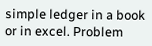simple ledger in a book or in excel. Problem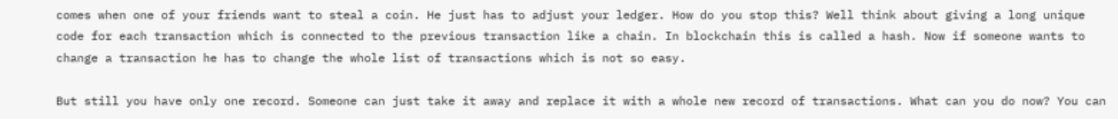comes when one of your friends want to steal a coin. He just has to adjust your ledger. How do you stop this? Well think about giving a long unique code for each transaction which is connected to the previous transaction like a chain. In blockchain this is called a hash. Now if someone wants to change a transaction he has to change the whole list of transactions which is not so easy.

But still you have only one record. Someone can just take it away and replace it with a whole new record of transactions. What can you do now? You can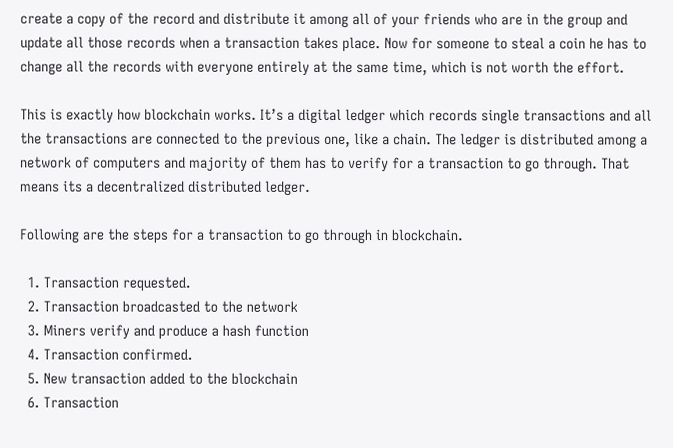create a copy of the record and distribute it among all of your friends who are in the group and update all those records when a transaction takes place. Now for someone to steal a coin he has to change all the records with everyone entirely at the same time, which is not worth the effort.

This is exactly how blockchain works. It’s a digital ledger which records single transactions and all the transactions are connected to the previous one, like a chain. The ledger is distributed among a network of computers and majority of them has to verify for a transaction to go through. That means its a decentralized distributed ledger.

Following are the steps for a transaction to go through in blockchain.

  1. Transaction requested.
  2. Transaction broadcasted to the network
  3. Miners verify and produce a hash function
  4. Transaction confirmed.
  5. New transaction added to the blockchain
  6. Transaction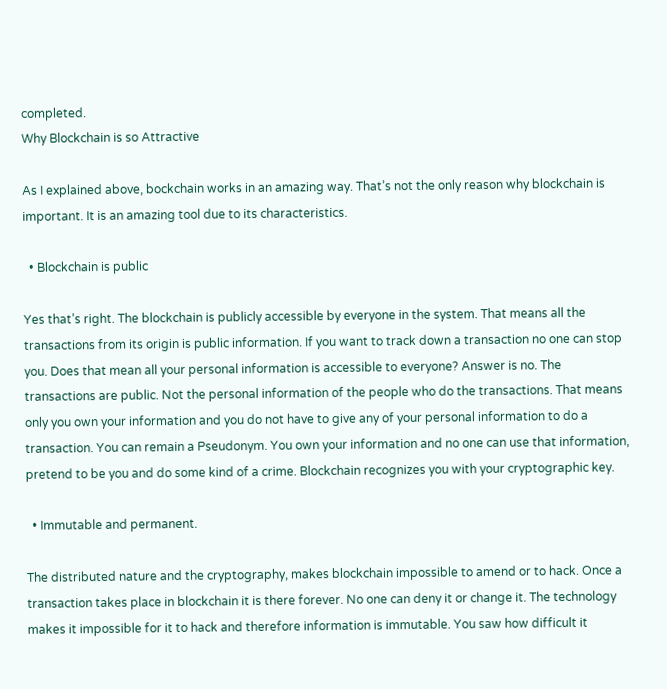completed.
Why Blockchain is so Attractive

As I explained above, bockchain works in an amazing way. That’s not the only reason why blockchain is important. It is an amazing tool due to its characteristics.

  • Blockchain is public

Yes that’s right. The blockchain is publicly accessible by everyone in the system. That means all the transactions from its origin is public information. If you want to track down a transaction no one can stop you. Does that mean all your personal information is accessible to everyone? Answer is no. The transactions are public. Not the personal information of the people who do the transactions. That means only you own your information and you do not have to give any of your personal information to do a transaction. You can remain a Pseudonym. You own your information and no one can use that information, pretend to be you and do some kind of a crime. Blockchain recognizes you with your cryptographic key.

  • Immutable and permanent.

The distributed nature and the cryptography, makes blockchain impossible to amend or to hack. Once a transaction takes place in blockchain it is there forever. No one can deny it or change it. The technology makes it impossible for it to hack and therefore information is immutable. You saw how difficult it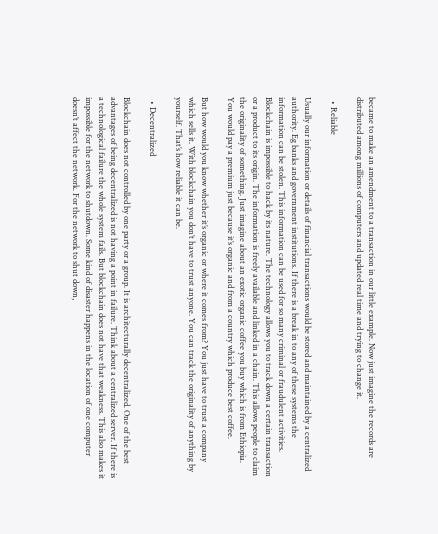became to make an amendment to a transaction in our little example. Now just imagine the records are distributed among millions of computers and updated real time and trying to change it.

  • Reliable

Usually our information or details of financial transactions would be stored and maintained by a centralized authority. Eg banks and government institutions. If there is a break in to any of these systems the information can be stolen. This information can be used for so many criminal or fraudulent activities. Blockchain is impossible to hack by its nature. The technology allows you to track down a certain transaction or a product to its origin. The information is freely available and linked in a chain. This allows people to claim the originality of something. Just imagine about an exotic organic coffee you buy which is from Ethiopia. You would pay a premium just because it’s organic and from a country which produce best coffee.

But how would you know whether it’s organic or where it comes from? You just have to trust a company which sells it. With blockchain you don’t have to trust anyone. You can track the originality of anything by yourself. That’s how reliable it can be.

  • Decentralized

Blockchain does not controlled by one party or a group. It is architecturally decentralized. One of the best advantages of being decentralized is not having a point in failure. Think about a centralized server. If there is a technological failure the whole system fails. But blockchain does not have that weakness. This also makes it impossible for the network to shutdown. Some kind of disaster happens in the location of one computer doesn’t affect the network. For the network to shut down,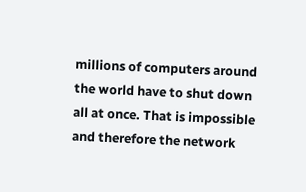millions of computers around the world have to shut down all at once. That is impossible and therefore the network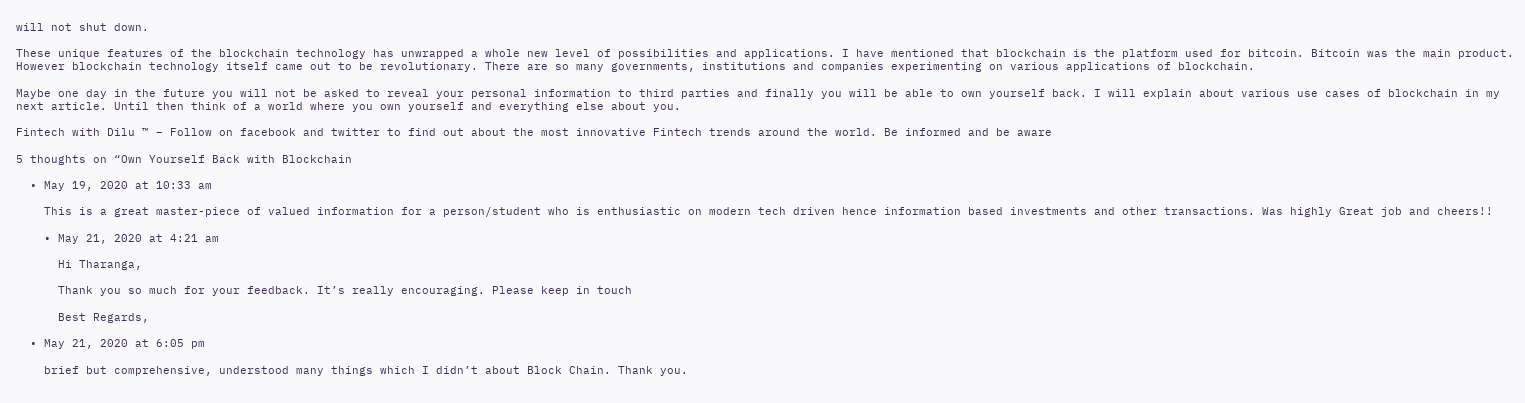will not shut down.

These unique features of the blockchain technology has unwrapped a whole new level of possibilities and applications. I have mentioned that blockchain is the platform used for bitcoin. Bitcoin was the main product. However blockchain technology itself came out to be revolutionary. There are so many governments, institutions and companies experimenting on various applications of blockchain.

Maybe one day in the future you will not be asked to reveal your personal information to third parties and finally you will be able to own yourself back. I will explain about various use cases of blockchain in my next article. Until then think of a world where you own yourself and everything else about you.

Fintech with Dilu ™ – Follow on facebook and twitter to find out about the most innovative Fintech trends around the world. Be informed and be aware

5 thoughts on “Own Yourself Back with Blockchain

  • May 19, 2020 at 10:33 am

    This is a great master-piece of valued information for a person/student who is enthusiastic on modern tech driven hence information based investments and other transactions. Was highly Great job and cheers!!

    • May 21, 2020 at 4:21 am

      Hi Tharanga,

      Thank you so much for your feedback. It’s really encouraging. Please keep in touch

      Best Regards,

  • May 21, 2020 at 6:05 pm

    brief but comprehensive, understood many things which I didn’t about Block Chain. Thank you.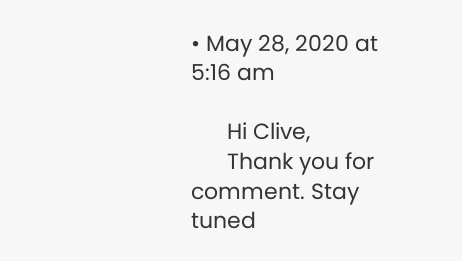• May 28, 2020 at 5:16 am

      Hi Clive,
      Thank you for comment. Stay tuned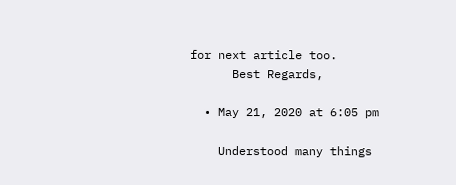for next article too.
      Best Regards,

  • May 21, 2020 at 6:05 pm

    Understood many things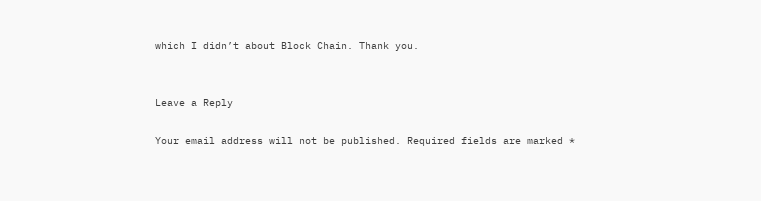which I didn’t about Block Chain. Thank you.


Leave a Reply

Your email address will not be published. Required fields are marked *